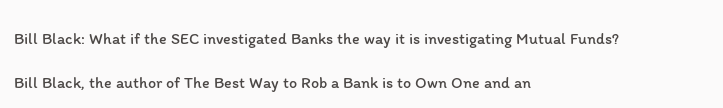Bill Black: What if the SEC investigated Banks the way it is investigating Mutual Funds?

Bill Black, the author of The Best Way to Rob a Bank is to Own One and an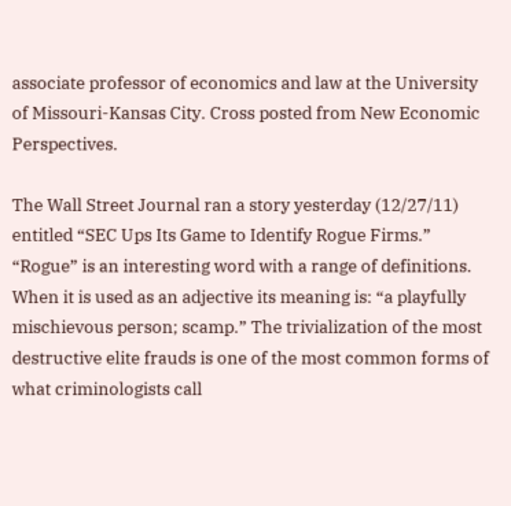associate professor of economics and law at the University of Missouri-Kansas City. Cross posted from New Economic Perspectives.

The Wall Street Journal ran a story yesterday (12/27/11) entitled “SEC Ups Its Game to Identify Rogue Firms.” “Rogue” is an interesting word with a range of definitions. When it is used as an adjective its meaning is: “a playfully mischievous person; scamp.” The trivialization of the most destructive elite frauds is one of the most common forms of what criminologists call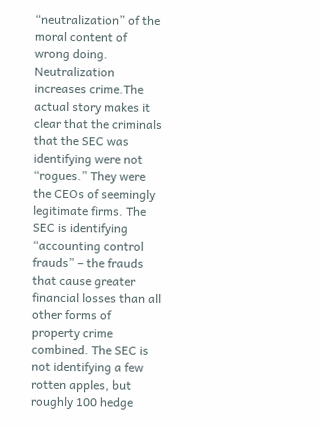“neutralization” of the moral content of wrong doing. Neutralization increases crime.The actual story makes it clear that the criminals that the SEC was identifying were not “rogues.” They were the CEOs of seemingly legitimate firms. The SEC is identifying “accounting control frauds” – the frauds that cause greater financial losses than all other forms of property crime combined. The SEC is not identifying a few rotten apples, but roughly 100 hedge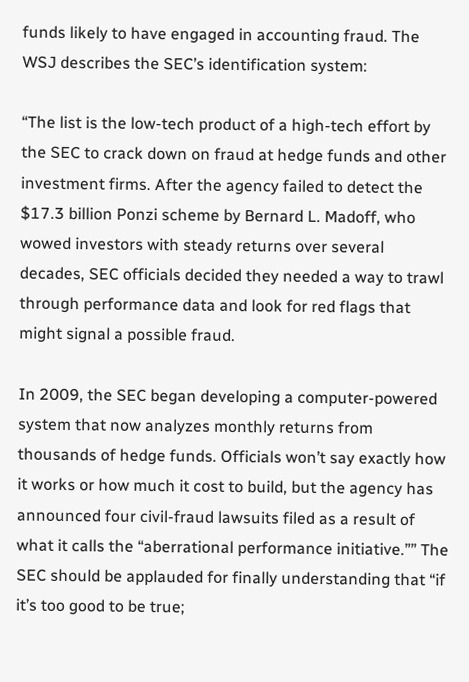funds likely to have engaged in accounting fraud. The WSJ describes the SEC’s identification system:

“The list is the low-tech product of a high-tech effort by the SEC to crack down on fraud at hedge funds and other investment firms. After the agency failed to detect the $17.3 billion Ponzi scheme by Bernard L. Madoff, who wowed investors with steady returns over several decades, SEC officials decided they needed a way to trawl through performance data and look for red flags that might signal a possible fraud.

In 2009, the SEC began developing a computer-powered system that now analyzes monthly returns from thousands of hedge funds. Officials won’t say exactly how it works or how much it cost to build, but the agency has announced four civil-fraud lawsuits filed as a result of what it calls the “aberrational performance initiative.”” The SEC should be applauded for finally understanding that “if it’s too good to be true;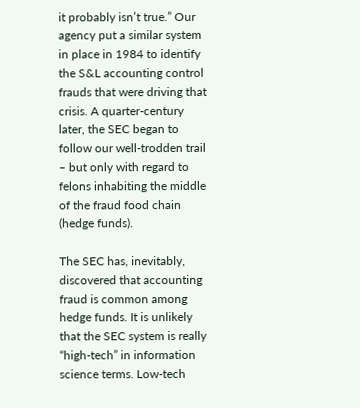it probably isn’t true.” Our agency put a similar system in place in 1984 to identify the S&L accounting control frauds that were driving that crisis. A quarter-century later, the SEC began to follow our well-trodden trail – but only with regard to felons inhabiting the middle of the fraud food chain (hedge funds).

The SEC has, inevitably, discovered that accounting fraud is common among hedge funds. It is unlikely that the SEC system is really “high-tech” in information science terms. Low-tech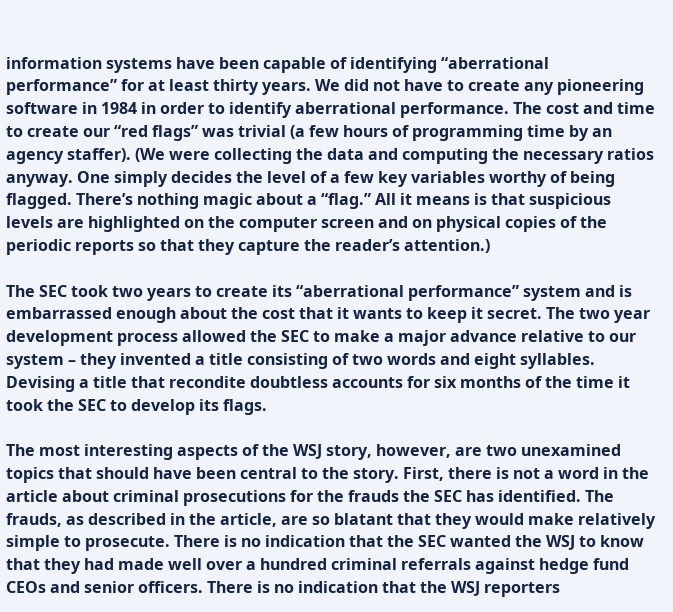information systems have been capable of identifying “aberrational performance” for at least thirty years. We did not have to create any pioneering software in 1984 in order to identify aberrational performance. The cost and time to create our “red flags” was trivial (a few hours of programming time by an agency staffer). (We were collecting the data and computing the necessary ratios anyway. One simply decides the level of a few key variables worthy of being flagged. There’s nothing magic about a “flag.” All it means is that suspicious levels are highlighted on the computer screen and on physical copies of the periodic reports so that they capture the reader’s attention.)

The SEC took two years to create its “aberrational performance” system and is embarrassed enough about the cost that it wants to keep it secret. The two year development process allowed the SEC to make a major advance relative to our system – they invented a title consisting of two words and eight syllables. Devising a title that recondite doubtless accounts for six months of the time it took the SEC to develop its flags.

The most interesting aspects of the WSJ story, however, are two unexamined topics that should have been central to the story. First, there is not a word in the article about criminal prosecutions for the frauds the SEC has identified. The frauds, as described in the article, are so blatant that they would make relatively simple to prosecute. There is no indication that the SEC wanted the WSJ to know that they had made well over a hundred criminal referrals against hedge fund CEOs and senior officers. There is no indication that the WSJ reporters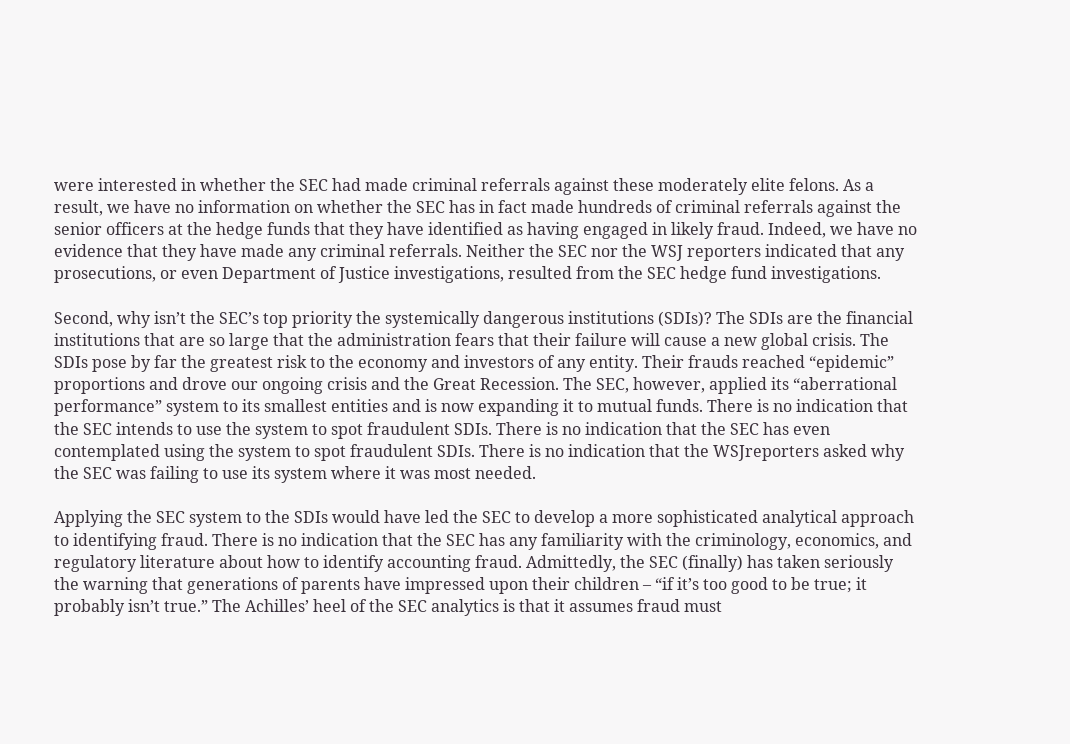were interested in whether the SEC had made criminal referrals against these moderately elite felons. As a result, we have no information on whether the SEC has in fact made hundreds of criminal referrals against the senior officers at the hedge funds that they have identified as having engaged in likely fraud. Indeed, we have no evidence that they have made any criminal referrals. Neither the SEC nor the WSJ reporters indicated that any prosecutions, or even Department of Justice investigations, resulted from the SEC hedge fund investigations.

Second, why isn’t the SEC’s top priority the systemically dangerous institutions (SDIs)? The SDIs are the financial institutions that are so large that the administration fears that their failure will cause a new global crisis. The SDIs pose by far the greatest risk to the economy and investors of any entity. Their frauds reached “epidemic” proportions and drove our ongoing crisis and the Great Recession. The SEC, however, applied its “aberrational performance” system to its smallest entities and is now expanding it to mutual funds. There is no indication that the SEC intends to use the system to spot fraudulent SDIs. There is no indication that the SEC has even contemplated using the system to spot fraudulent SDIs. There is no indication that the WSJreporters asked why the SEC was failing to use its system where it was most needed.

Applying the SEC system to the SDIs would have led the SEC to develop a more sophisticated analytical approach to identifying fraud. There is no indication that the SEC has any familiarity with the criminology, economics, and regulatory literature about how to identify accounting fraud. Admittedly, the SEC (finally) has taken seriously the warning that generations of parents have impressed upon their children – “if it’s too good to be true; it probably isn’t true.” The Achilles’ heel of the SEC analytics is that it assumes fraud must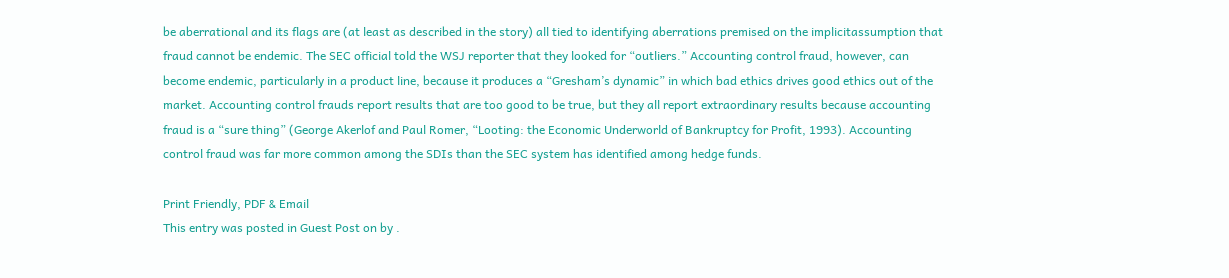be aberrational and its flags are (at least as described in the story) all tied to identifying aberrations premised on the implicitassumption that fraud cannot be endemic. The SEC official told the WSJ reporter that they looked for “outliers.” Accounting control fraud, however, can become endemic, particularly in a product line, because it produces a “Gresham’s dynamic” in which bad ethics drives good ethics out of the market. Accounting control frauds report results that are too good to be true, but they all report extraordinary results because accounting fraud is a “sure thing” (George Akerlof and Paul Romer, “Looting: the Economic Underworld of Bankruptcy for Profit, 1993). Accounting control fraud was far more common among the SDIs than the SEC system has identified among hedge funds.

Print Friendly, PDF & Email
This entry was posted in Guest Post on by .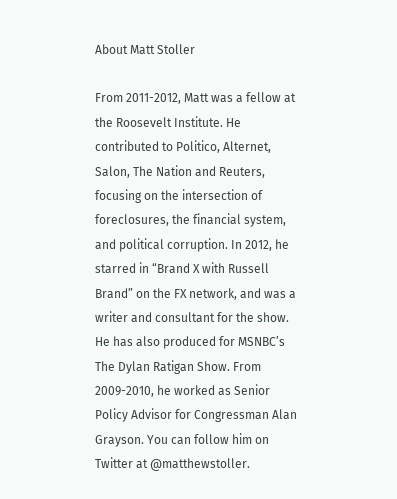About Matt Stoller

From 2011-2012, Matt was a fellow at the Roosevelt Institute. He contributed to Politico, Alternet, Salon, The Nation and Reuters, focusing on the intersection of foreclosures, the financial system, and political corruption. In 2012, he starred in “Brand X with Russell Brand” on the FX network, and was a writer and consultant for the show. He has also produced for MSNBC’s The Dylan Ratigan Show. From 2009-2010, he worked as Senior Policy Advisor for Congressman Alan Grayson. You can follow him on Twitter at @matthewstoller.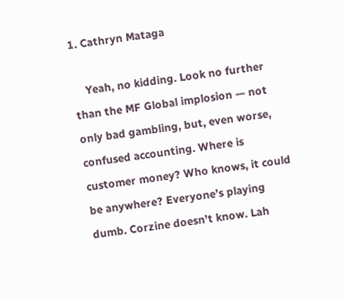1. Cathryn Mataga

    Yeah, no kidding. Look no further than the MF Global implosion — not only bad gambling, but, even worse, confused accounting. Where is customer money? Who knows, it could be anywhere? Everyone’s playing dumb. Corzine doesn’t know. Lah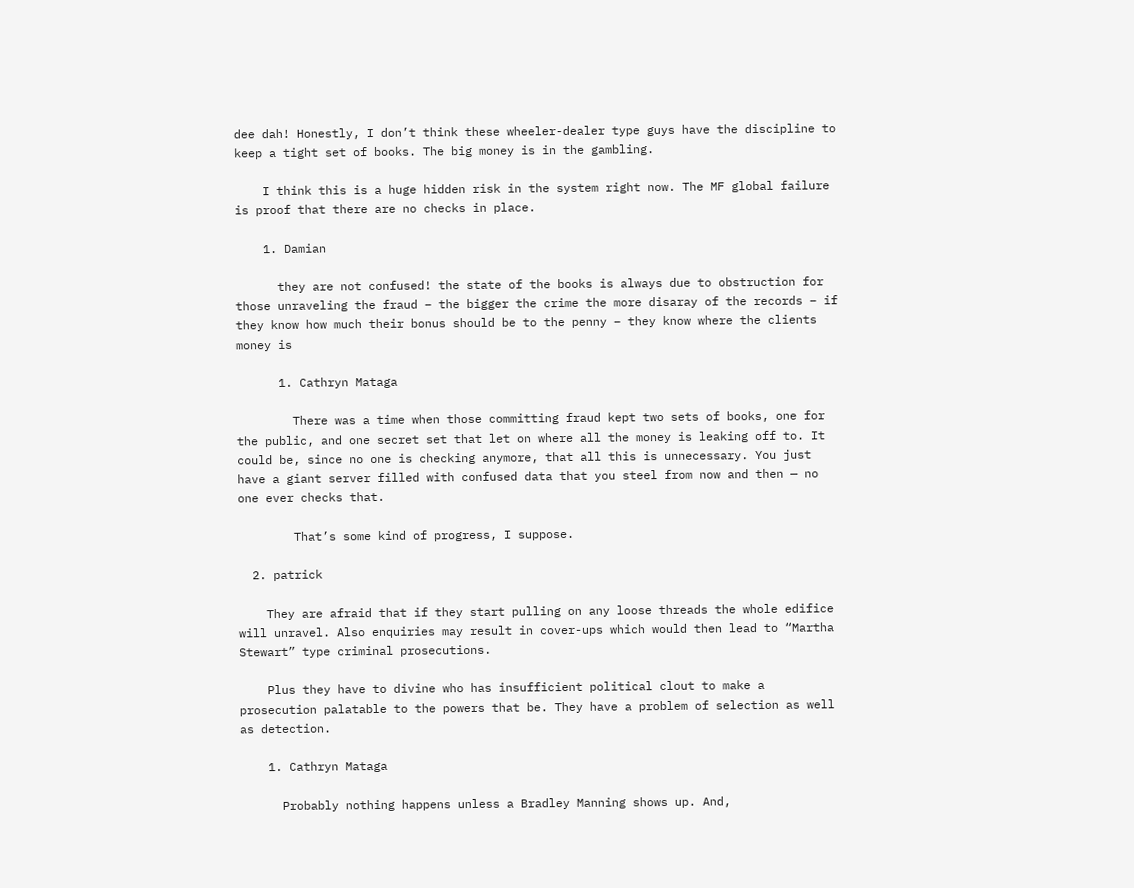dee dah! Honestly, I don’t think these wheeler-dealer type guys have the discipline to keep a tight set of books. The big money is in the gambling.

    I think this is a huge hidden risk in the system right now. The MF global failure is proof that there are no checks in place.

    1. Damian

      they are not confused! the state of the books is always due to obstruction for those unraveling the fraud – the bigger the crime the more disaray of the records – if they know how much their bonus should be to the penny – they know where the clients money is

      1. Cathryn Mataga

        There was a time when those committing fraud kept two sets of books, one for the public, and one secret set that let on where all the money is leaking off to. It could be, since no one is checking anymore, that all this is unnecessary. You just have a giant server filled with confused data that you steel from now and then — no one ever checks that.

        That’s some kind of progress, I suppose.

  2. patrick

    They are afraid that if they start pulling on any loose threads the whole edifice will unravel. Also enquiries may result in cover-ups which would then lead to “Martha Stewart” type criminal prosecutions.

    Plus they have to divine who has insufficient political clout to make a prosecution palatable to the powers that be. They have a problem of selection as well as detection.

    1. Cathryn Mataga

      Probably nothing happens unless a Bradley Manning shows up. And,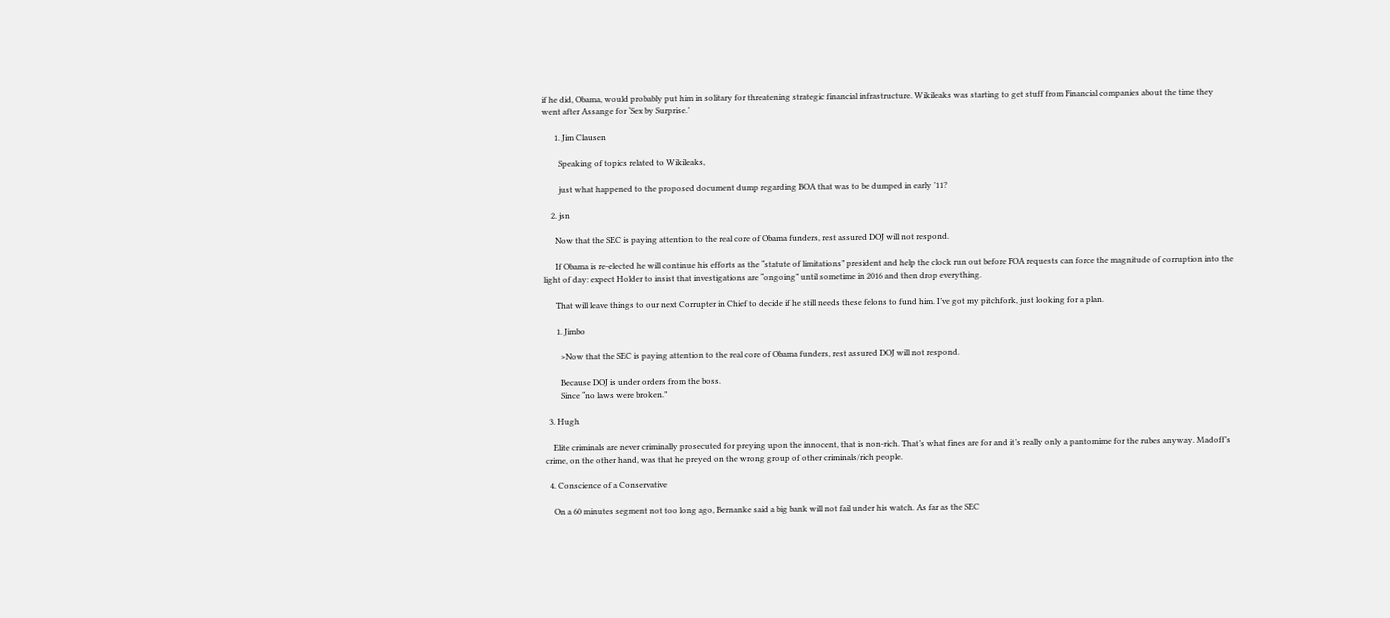if he did, Obama, would probably put him in solitary for threatening strategic financial infrastructure. Wikileaks was starting to get stuff from Financial companies about the time they went after Assange for ‘Sex by Surprise.’

      1. Jim Clausen

        Speaking of topics related to Wikileaks,

        just what happened to the proposed document dump regarding BOA that was to be dumped in early ’11?

    2. jsn

      Now that the SEC is paying attention to the real core of Obama funders, rest assured DOJ will not respond.

      If Obama is re-elected he will continue his efforts as the “statute of limitations” president and help the clock run out before FOA requests can force the magnitude of corruption into the light of day: expect Holder to insist that investigations are “ongoing” until sometime in 2016 and then drop everything.

      That will leave things to our next Corrupter in Chief to decide if he still needs these felons to fund him. I’ve got my pitchfork, just looking for a plan.

      1. Jimbo

        >Now that the SEC is paying attention to the real core of Obama funders, rest assured DOJ will not respond.

        Because DOJ is under orders from the boss.
        Since “no laws were broken.”

  3. Hugh

    Elite criminals are never criminally prosecuted for preying upon the innocent, that is non-rich. That’s what fines are for and it’s really only a pantomime for the rubes anyway. Madoff’s crime, on the other hand, was that he preyed on the wrong group of other criminals/rich people.

  4. Conscience of a Conservative

    On a 60 minutes segment not too long ago, Bernanke said a big bank will not fail under his watch. As far as the SEC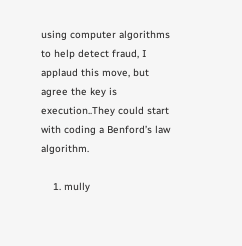using computer algorithms to help detect fraud, I applaud this move, but agree the key is execution..They could start with coding a Benford’s law algorithm.

    1. mully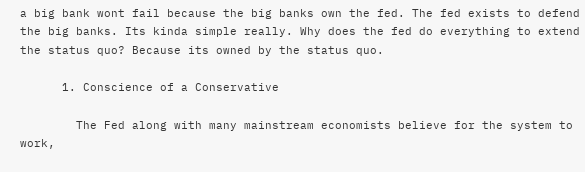a big bank wont fail because the big banks own the fed. The fed exists to defend the big banks. Its kinda simple really. Why does the fed do everything to extend the status quo? Because its owned by the status quo.

      1. Conscience of a Conservative

        The Fed along with many mainstream economists believe for the system to work,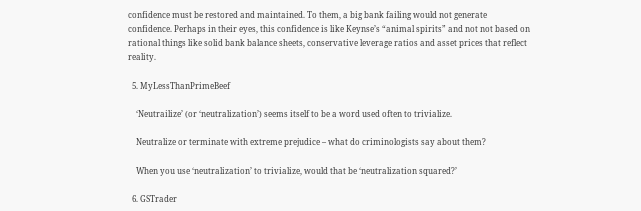confidence must be restored and maintained. To them, a big bank failing would not generate confidence. Perhaps in their eyes, this confidence is like Keynse’s “animal spirits” and not not based on rational things like solid bank balance sheets, conservative leverage ratios and asset prices that reflect reality.

  5. MyLessThanPrimeBeef

    ‘Neutrailize’ (or ‘neutralization’) seems itself to be a word used often to trivialize.

    Neutralize or terminate with extreme prejudice – what do criminologists say about them?

    When you use ‘neutralization’ to trivialize, would that be ‘neutralization squared?’

  6. GSTrader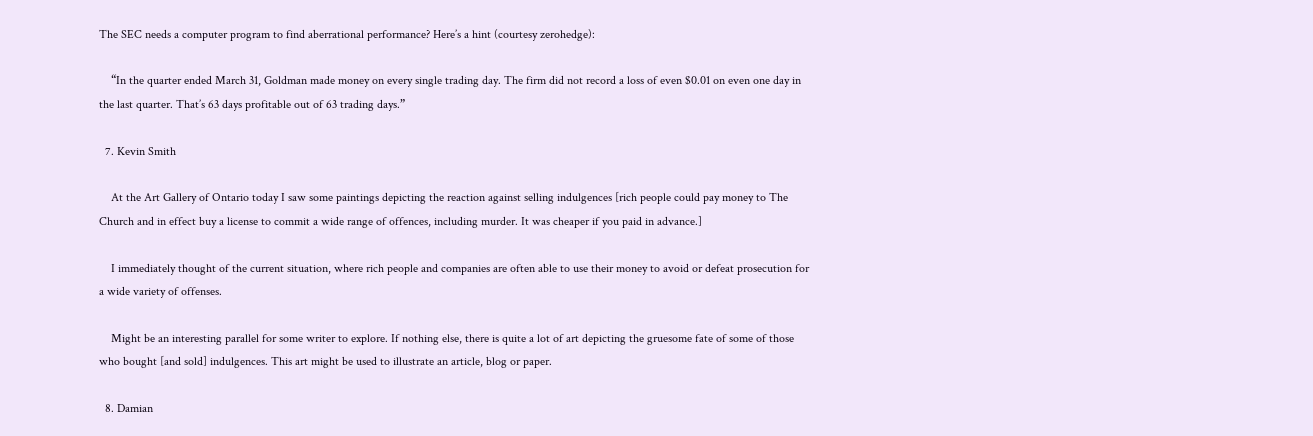The SEC needs a computer program to find aberrational performance? Here’s a hint (courtesy zerohedge):

    “In the quarter ended March 31, Goldman made money on every single trading day. The firm did not record a loss of even $0.01 on even one day in the last quarter. That’s 63 days profitable out of 63 trading days.”

  7. Kevin Smith

    At the Art Gallery of Ontario today I saw some paintings depicting the reaction against selling indulgences [rich people could pay money to The Church and in effect buy a license to commit a wide range of offences, including murder. It was cheaper if you paid in advance.]

    I immediately thought of the current situation, where rich people and companies are often able to use their money to avoid or defeat prosecution for a wide variety of offenses.

    Might be an interesting parallel for some writer to explore. If nothing else, there is quite a lot of art depicting the gruesome fate of some of those who bought [and sold] indulgences. This art might be used to illustrate an article, blog or paper.

  8. Damian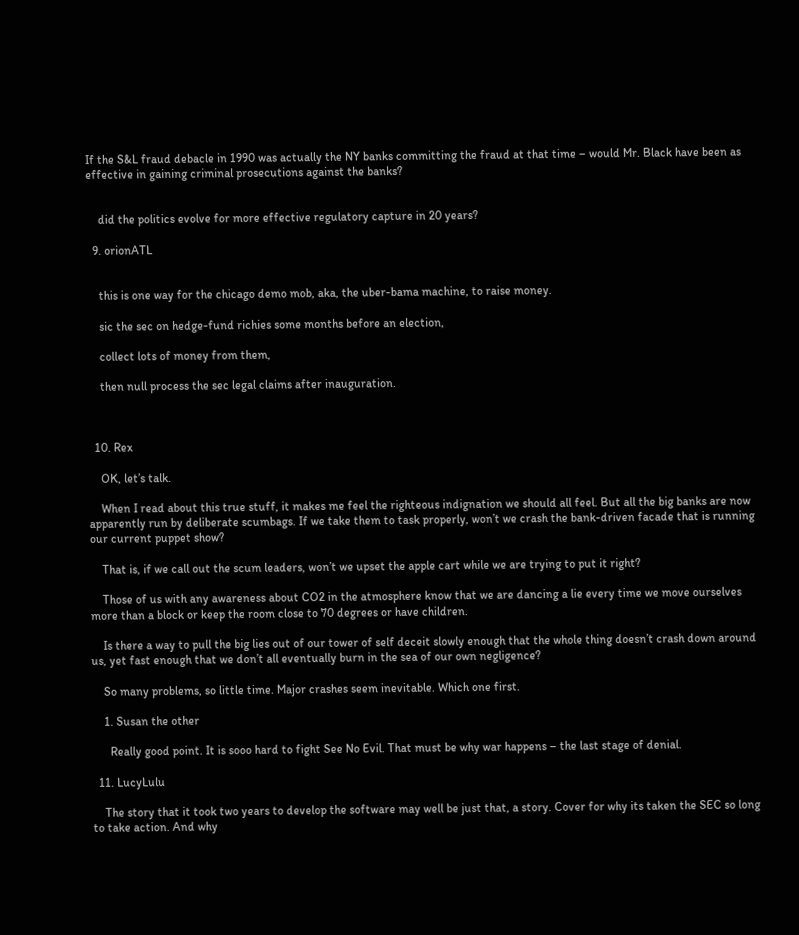If the S&L fraud debacle in 1990 was actually the NY banks committing the fraud at that time – would Mr. Black have been as effective in gaining criminal prosecutions against the banks?


    did the politics evolve for more effective regulatory capture in 20 years?

  9. orionATL


    this is one way for the chicago demo mob, aka, the uber-bama machine, to raise money.

    sic the sec on hedge-fund richies some months before an election,

    collect lots of money from them,

    then null process the sec legal claims after inauguration.



  10. Rex

    OK, let’s talk.

    When I read about this true stuff, it makes me feel the righteous indignation we should all feel. But all the big banks are now apparently run by deliberate scumbags. If we take them to task properly, won’t we crash the bank-driven facade that is running our current puppet show?

    That is, if we call out the scum leaders, won’t we upset the apple cart while we are trying to put it right?

    Those of us with any awareness about CO2 in the atmosphere know that we are dancing a lie every time we move ourselves more than a block or keep the room close to 70 degrees or have children.

    Is there a way to pull the big lies out of our tower of self deceit slowly enough that the whole thing doesn’t crash down around us, yet fast enough that we don’t all eventually burn in the sea of our own negligence?

    So many problems, so little time. Major crashes seem inevitable. Which one first.

    1. Susan the other

      Really good point. It is sooo hard to fight See No Evil. That must be why war happens – the last stage of denial.

  11. LucyLulu

    The story that it took two years to develop the software may well be just that, a story. Cover for why its taken the SEC so long to take action. And why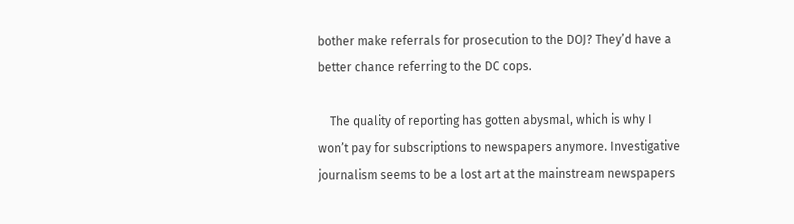bother make referrals for prosecution to the DOJ? They’d have a better chance referring to the DC cops.

    The quality of reporting has gotten abysmal, which is why I won’t pay for subscriptions to newspapers anymore. Investigative journalism seems to be a lost art at the mainstream newspapers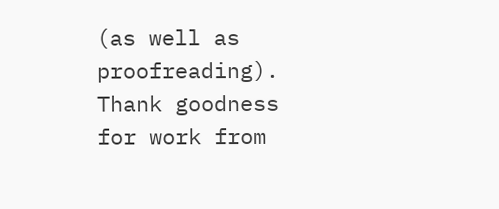(as well as proofreading). Thank goodness for work from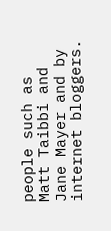people such as Matt Taibbi and Jane Mayer and by internet bloggers.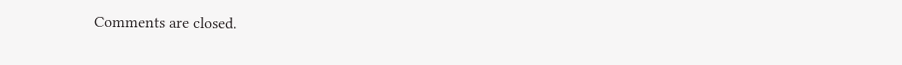Comments are closed.